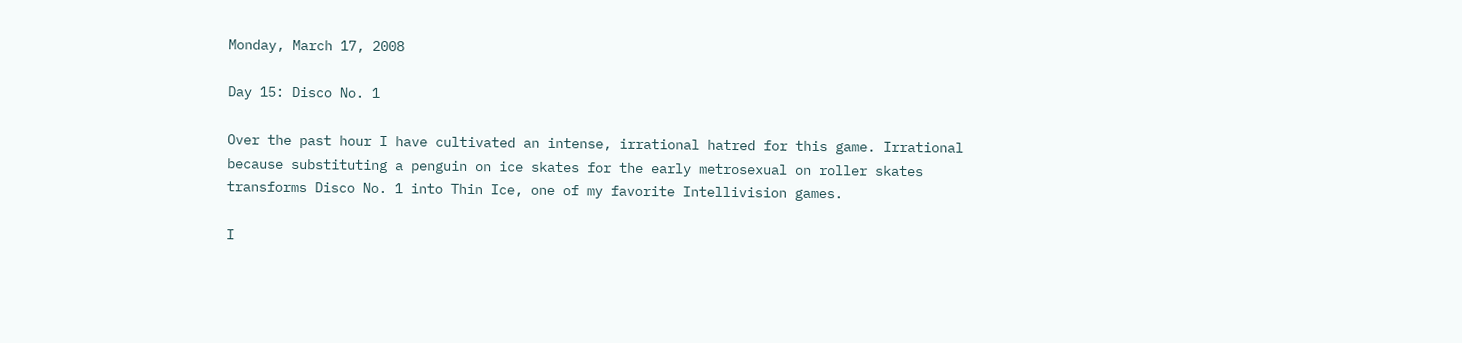Monday, March 17, 2008

Day 15: Disco No. 1

Over the past hour I have cultivated an intense, irrational hatred for this game. Irrational because substituting a penguin on ice skates for the early metrosexual on roller skates transforms Disco No. 1 into Thin Ice, one of my favorite Intellivision games.

I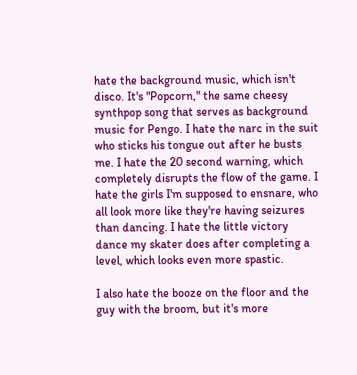hate the background music, which isn't disco. It's "Popcorn," the same cheesy synthpop song that serves as background music for Pengo. I hate the narc in the suit who sticks his tongue out after he busts me. I hate the 20 second warning, which completely disrupts the flow of the game. I hate the girls I'm supposed to ensnare, who all look more like they're having seizures than dancing. I hate the little victory dance my skater does after completing a level, which looks even more spastic.

I also hate the booze on the floor and the guy with the broom, but it's more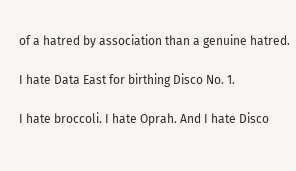of a hatred by association than a genuine hatred.

I hate Data East for birthing Disco No. 1.

I hate broccoli. I hate Oprah. And I hate Disco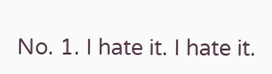No. 1. I hate it. I hate it.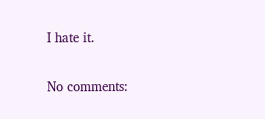I hate it.

No comments: